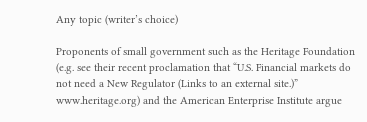Any topic (writer’s choice)

Proponents of small government such as the Heritage Foundation (e.g. see their recent proclamation that “U.S. Financial markets do not need a New Regulator (Links to an external site.)” www.heritage.org) and the American Enterprise Institute argue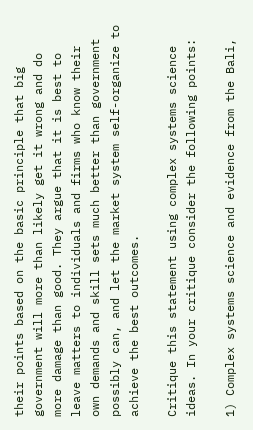their points based on the basic principle that big government will more than likely get it wrong and do more damage than good. They argue that it is best to leave matters to individuals and firms who know their own demands and skill sets much better than government possibly can, and let the market system self-organize to achieve the best outcomes.

Critique this statement using complex systems science ideas. In your critique consider the following points:

1) Complex systems science and evidence from the Bali,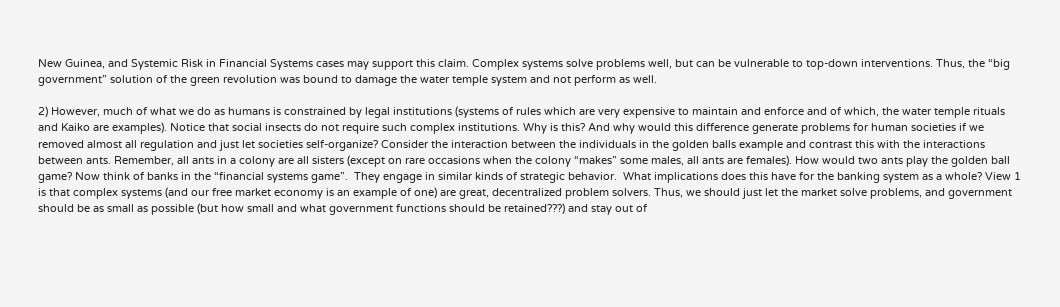New Guinea, and Systemic Risk in Financial Systems cases may support this claim. Complex systems solve problems well, but can be vulnerable to top-down interventions. Thus, the “big government” solution of the green revolution was bound to damage the water temple system and not perform as well.

2) However, much of what we do as humans is constrained by legal institutions (systems of rules which are very expensive to maintain and enforce and of which, the water temple rituals and Kaiko are examples). Notice that social insects do not require such complex institutions. Why is this? And why would this difference generate problems for human societies if we removed almost all regulation and just let societies self-organize? Consider the interaction between the individuals in the golden balls example and contrast this with the interactions between ants. Remember, all ants in a colony are all sisters (except on rare occasions when the colony “makes” some males, all ants are females). How would two ants play the golden ball game? Now think of banks in the “financial systems game”.  They engage in similar kinds of strategic behavior.  What implications does this have for the banking system as a whole? View 1 is that complex systems (and our free market economy is an example of one) are great, decentralized problem solvers. Thus, we should just let the market solve problems, and government should be as small as possible (but how small and what government functions should be retained???) and stay out of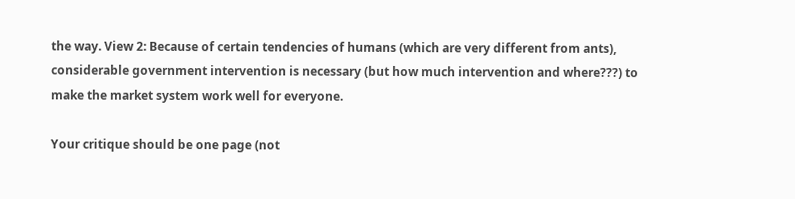the way. View 2: Because of certain tendencies of humans (which are very different from ants), considerable government intervention is necessary (but how much intervention and where???) to make the market system work well for everyone.

Your critique should be one page (not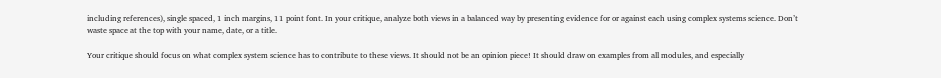including references), single spaced, 1 inch margins, 11 point font. In your critique, analyze both views in a balanced way by presenting evidence for or against each using complex systems science. Don’t waste space at the top with your name, date, or a title.

Your critique should focus on what complex system science has to contribute to these views. It should not be an opinion piece! It should draw on examples from all modules, and especially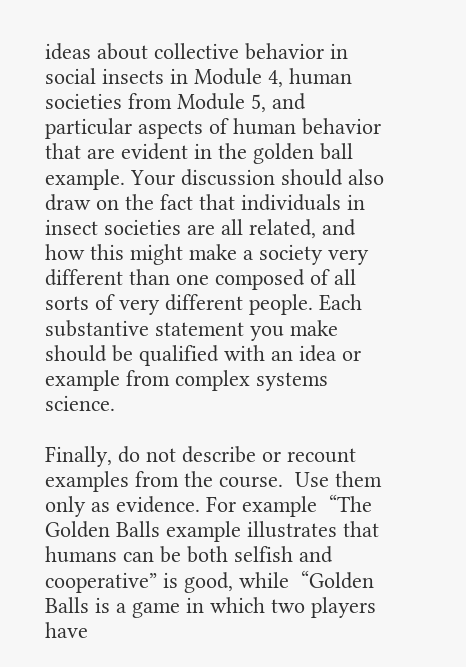ideas about collective behavior in social insects in Module 4, human societies from Module 5, and particular aspects of human behavior that are evident in the golden ball example. Your discussion should also draw on the fact that individuals in insect societies are all related, and how this might make a society very different than one composed of all sorts of very different people. Each substantive statement you make should be qualified with an idea or example from complex systems science.

Finally, do not describe or recount examples from the course.  Use them only as evidence. For example  “The Golden Balls example illustrates that humans can be both selfish and cooperative” is good, while  “Golden Balls is a game in which two players have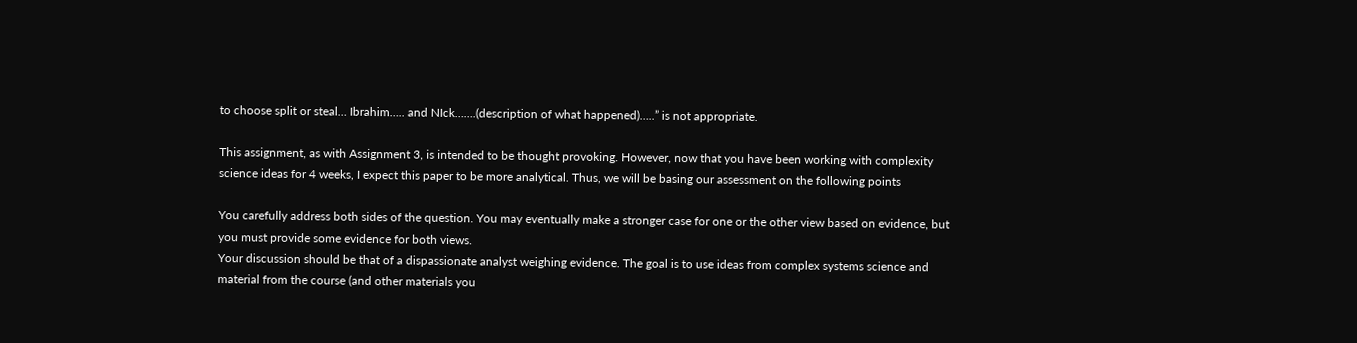to choose split or steal… Ibrahim….. and NIck…….(description of what happened)…..” is not appropriate.

This assignment, as with Assignment 3, is intended to be thought provoking. However, now that you have been working with complexity science ideas for 4 weeks, I expect this paper to be more analytical. Thus, we will be basing our assessment on the following points

You carefully address both sides of the question. You may eventually make a stronger case for one or the other view based on evidence, but you must provide some evidence for both views.
Your discussion should be that of a dispassionate analyst weighing evidence. The goal is to use ideas from complex systems science and material from the course (and other materials you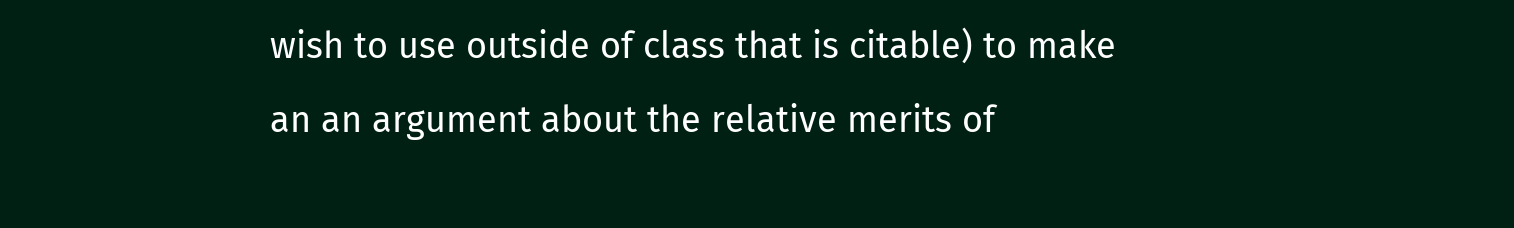wish to use outside of class that is citable) to make an an argument about the relative merits of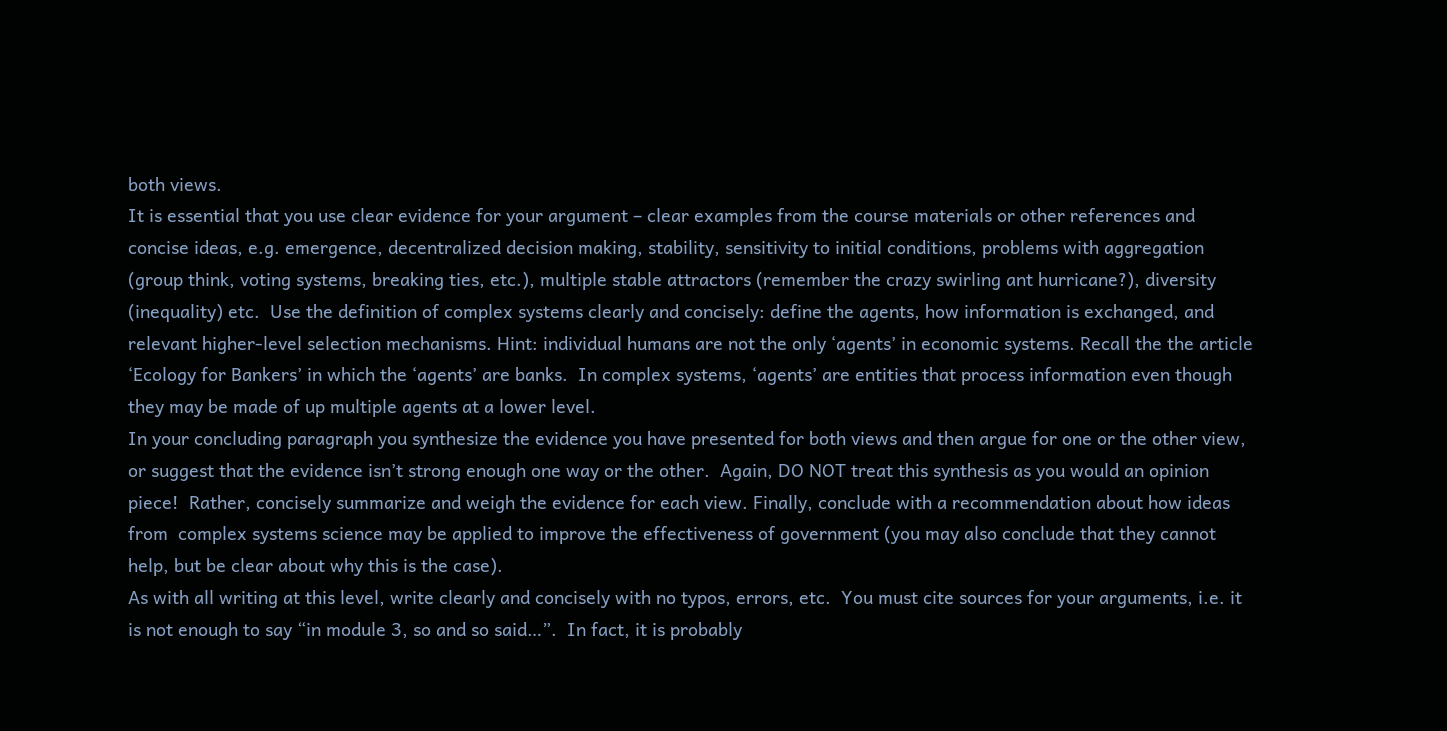both views.
It is essential that you use clear evidence for your argument – clear examples from the course materials or other references and concise ideas, e.g. emergence, decentralized decision making, stability, sensitivity to initial conditions, problems with aggregation (group think, voting systems, breaking ties, etc.), multiple stable attractors (remember the crazy swirling ant hurricane?), diversity (inequality) etc.  Use the definition of complex systems clearly and concisely: define the agents, how information is exchanged, and relevant higher-level selection mechanisms. Hint: individual humans are not the only ‘agents’ in economic systems. Recall the the article ‘Ecology for Bankers’ in which the ‘agents’ are banks.  In complex systems, ‘agents’ are entities that process information even though they may be made of up multiple agents at a lower level.
In your concluding paragraph you synthesize the evidence you have presented for both views and then argue for one or the other view, or suggest that the evidence isn’t strong enough one way or the other.  Again, DO NOT treat this synthesis as you would an opinion piece!  Rather, concisely summarize and weigh the evidence for each view. Finally, conclude with a recommendation about how ideas from  complex systems science may be applied to improve the effectiveness of government (you may also conclude that they cannot help, but be clear about why this is the case).
As with all writing at this level, write clearly and concisely with no typos, errors, etc.  You must cite sources for your arguments, i.e. it is not enough to say “in module 3, so and so said…”.  In fact, it is probably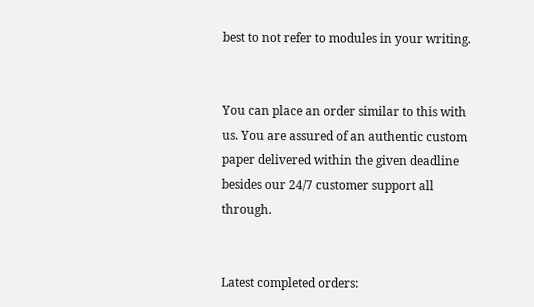best to not refer to modules in your writing.


You can place an order similar to this with us. You are assured of an authentic custom paper delivered within the given deadline besides our 24/7 customer support all through.


Latest completed orders: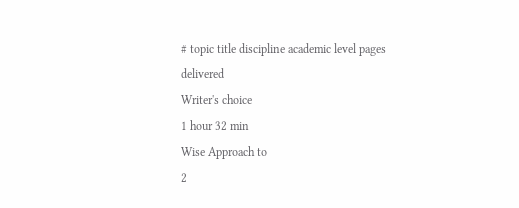# topic title discipline academic level pages delivered
Writer's choice
1 hour 32 min
Wise Approach to
2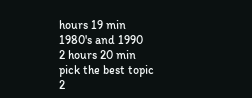hours 19 min
1980's and 1990
2 hours 20 min
pick the best topic
2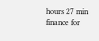hours 27 min
finance for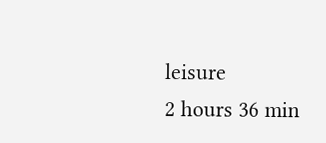leisure
2 hours 36 min